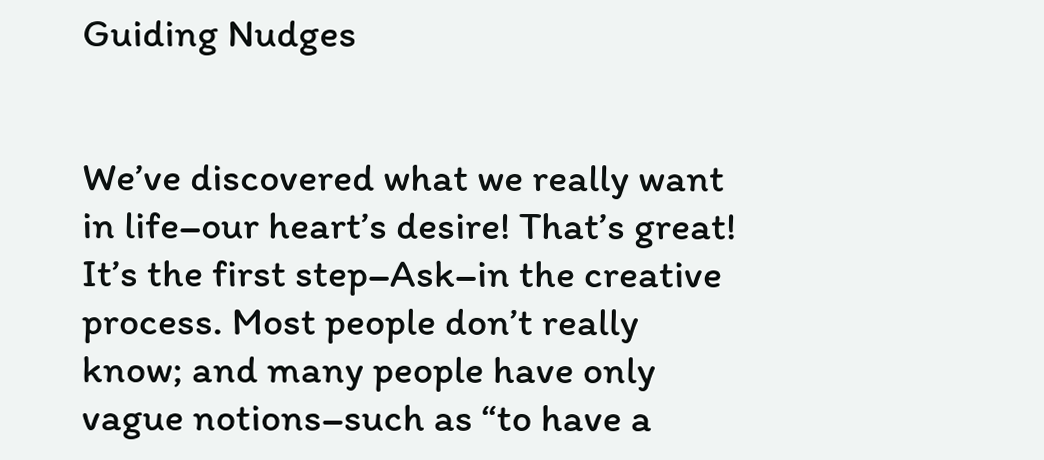Guiding Nudges


We’ve discovered what we really want in life–our heart’s desire! That’s great! It’s the first step–Ask–in the creative process. Most people don’t really know; and many people have only vague notions–such as “to have a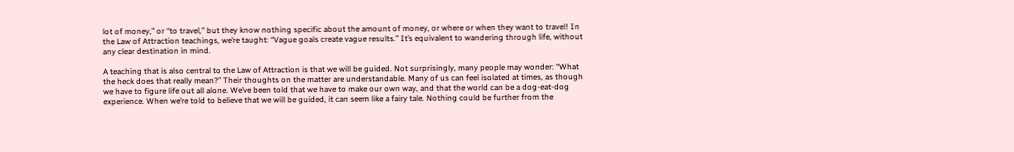lot of money,” or “to travel,” but they know nothing specific about the amount of money, or where or when they want to travel! In the Law of Attraction teachings, we’re taught: “Vague goals create vague results.” It’s equivalent to wandering through life, without any clear destination in mind.

A teaching that is also central to the Law of Attraction is that we will be guided. Not surprisingly, many people may wonder: “What the heck does that really mean?” Their thoughts on the matter are understandable. Many of us can feel isolated at times, as though we have to figure life out all alone. We’ve been told that we have to make our own way, and that the world can be a dog-eat-dog experience. When we’re told to believe that we will be guided, it can seem like a fairy tale. Nothing could be further from the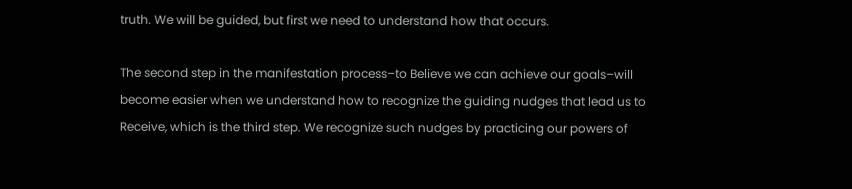truth. We will be guided, but first we need to understand how that occurs.

The second step in the manifestation process–to Believe we can achieve our goals–will become easier when we understand how to recognize the guiding nudges that lead us to Receive, which is the third step. We recognize such nudges by practicing our powers of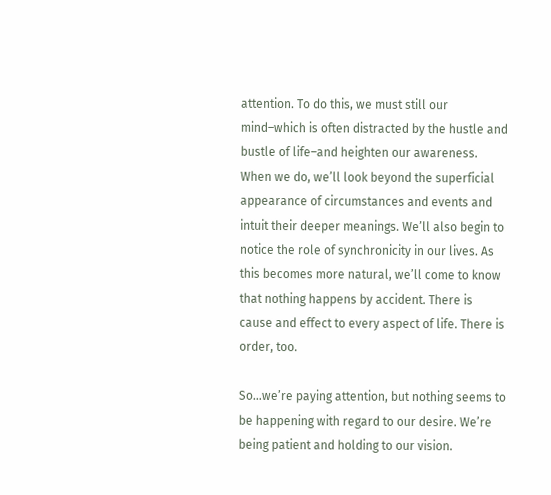attention. To do this, we must still our mind–which is often distracted by the hustle and bustle of life–and heighten our awareness. When we do, we’ll look beyond the superficial appearance of circumstances and events and intuit their deeper meanings. We’ll also begin to notice the role of synchronicity in our lives. As this becomes more natural, we’ll come to know that nothing happens by accident. There is cause and effect to every aspect of life. There is order, too.

So…we’re paying attention, but nothing seems to be happening with regard to our desire. We’re being patient and holding to our vision.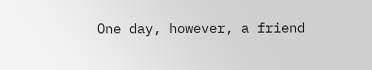One day, however, a friend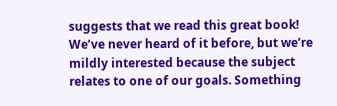suggests that we read this great book! We’ve never heard of it before, but we’re mildly interested because the subject relates to one of our goals. Something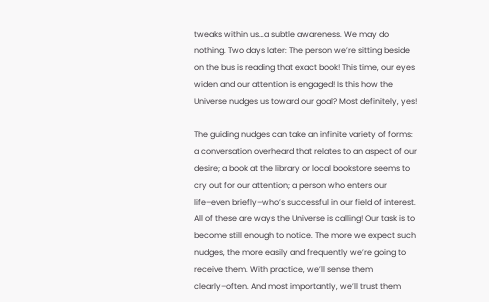tweaks within us…a subtle awareness. We may do nothing. Two days later: The person we’re sitting beside on the bus is reading that exact book! This time, our eyes widen and our attention is engaged! Is this how the Universe nudges us toward our goal? Most definitely, yes!

The guiding nudges can take an infinite variety of forms: a conversation overheard that relates to an aspect of our desire; a book at the library or local bookstore seems to cry out for our attention; a person who enters our life–even briefly–who’s successful in our field of interest. All of these are ways the Universe is calling! Our task is to become still enough to notice. The more we expect such nudges, the more easily and frequently we’re going to receive them. With practice, we’ll sense them clearly–often. And most importantly, we’ll trust them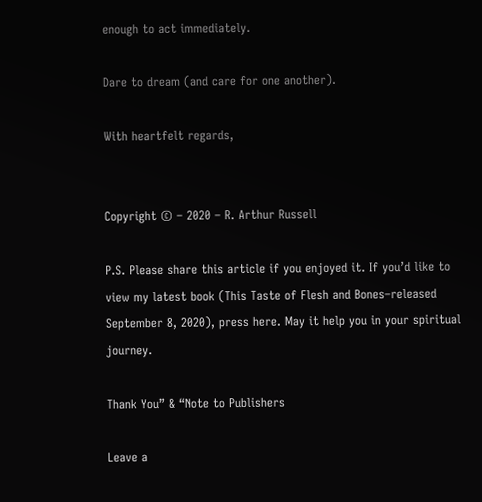enough to act immediately.

Dare to dream (and care for one another).

With heartfelt regards,


Copyright © – 2020 – R. Arthur Russell

P.S. Please share this article if you enjoyed it. If you’d like to view my latest book (This Taste of Flesh and Bones–released September 8, 2020), press here. May it help you in your spiritual journey.

Thank You” & “Note to Publishers

Leave a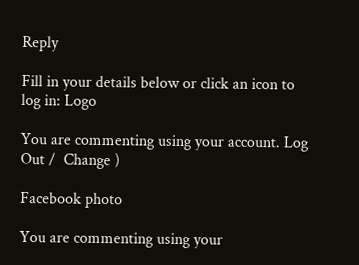Reply

Fill in your details below or click an icon to log in: Logo

You are commenting using your account. Log Out /  Change )

Facebook photo

You are commenting using your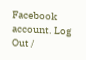Facebook account. Log Out /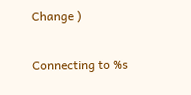Change )

Connecting to %s